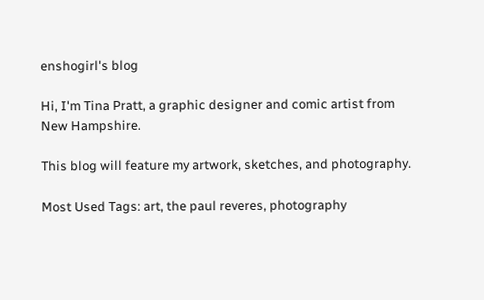enshogirl's blog

Hi, I'm Tina Pratt, a graphic designer and comic artist from New Hampshire.

This blog will feature my artwork, sketches, and photography.

Most Used Tags: art, the paul reveres, photography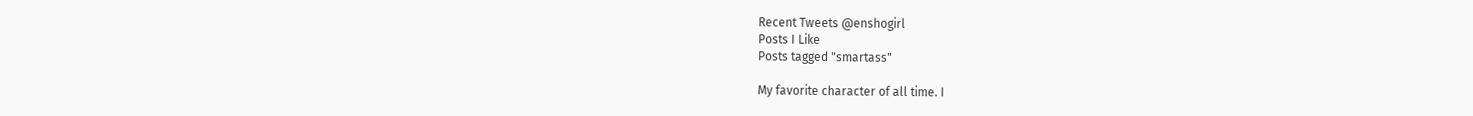Recent Tweets @enshogirl
Posts I Like
Posts tagged "smartass"

My favorite character of all time. I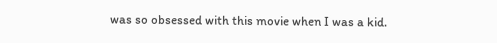was so obsessed with this movie when I was a kid.